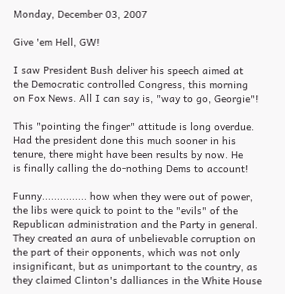Monday, December 03, 2007

Give 'em Hell, GW!

I saw President Bush deliver his speech aimed at
the Democratic controlled Congress, this morning
on Fox News. All I can say is, "way to go, Georgie"!

This "pointing the finger" attitude is long overdue.
Had the president done this much sooner in his
tenure, there might have been results by now. He
is finally calling the do-nothing Dems to account!

Funny............... how when they were out of power,
the libs were quick to point to the "evils" of the
Republican administration and the Party in general.
They created an aura of unbelievable corruption on
the part of their opponents, which was not only
insignificant, but as unimportant to the country, as
they claimed Clinton's dalliances in the White House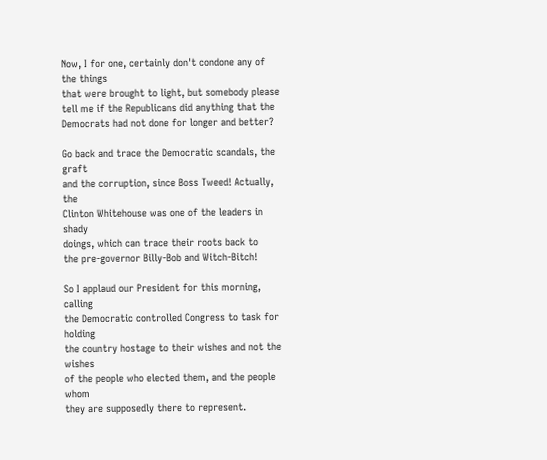Now, I for one, certainly don't condone any of the things
that were brought to light, but somebody please
tell me if the Republicans did anything that the
Democrats had not done for longer and better?

Go back and trace the Democratic scandals, the graft
and the corruption, since Boss Tweed! Actually, the
Clinton Whitehouse was one of the leaders in shady
doings, which can trace their roots back to
the pre-governor Billy-Bob and Witch-Bitch!

So I applaud our President for this morning, calling
the Democratic controlled Congress to task for holding
the country hostage to their wishes and not the wishes
of the people who elected them, and the people whom
they are supposedly there to represent.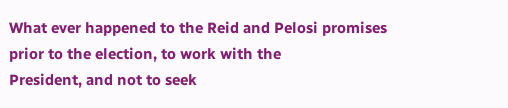What ever happened to the Reid and Pelosi promises
prior to the election, to work with the
President, and not to seek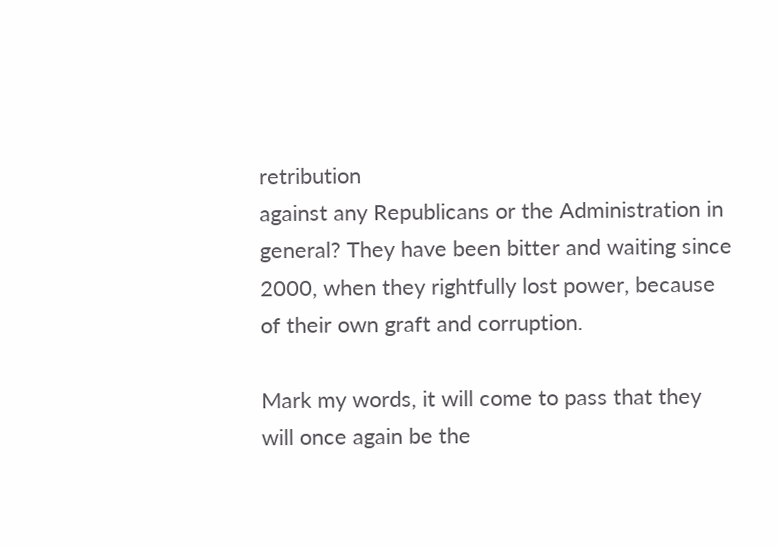retribution
against any Republicans or the Administration in
general? They have been bitter and waiting since
2000, when they rightfully lost power, because
of their own graft and corruption.

Mark my words, it will come to pass that they
will once again be the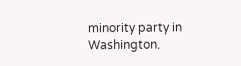minority party in Washington.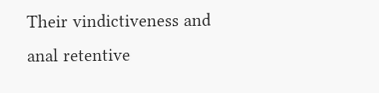Their vindictiveness and anal retentive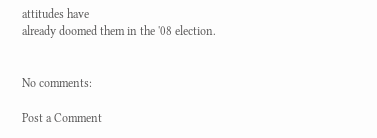attitudes have
already doomed them in the '08 election.


No comments:

Post a Comment